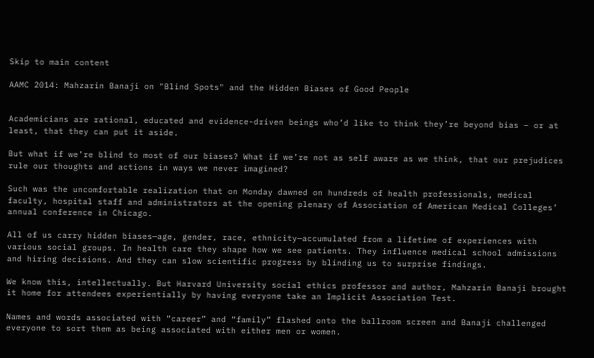Skip to main content

AAMC 2014: Mahzarin Banaji on "Blind Spots" and the Hidden Biases of Good People


Academicians are rational, educated and evidence-driven beings who’d like to think they’re beyond bias – or at least, that they can put it aside.

But what if we’re blind to most of our biases? What if we’re not as self aware as we think, that our prejudices rule our thoughts and actions in ways we never imagined?

Such was the uncomfortable realization that on Monday dawned on hundreds of health professionals, medical faculty, hospital staff and administrators at the opening plenary of Association of American Medical Colleges’ annual conference in Chicago.

All of us carry hidden biases—age, gender, race, ethnicity—accumulated from a lifetime of experiences with various social groups. In health care they shape how we see patients. They influence medical school admissions and hiring decisions. And they can slow scientific progress by blinding us to surprise findings.

We know this, intellectually. But Harvard University social ethics professor and author, Mahzarin Banaji brought it home for attendees experientially by having everyone take an Implicit Association Test.

Names and words associated with “career” and “family” flashed onto the ballroom screen and Banaji challenged everyone to sort them as being associated with either men or women.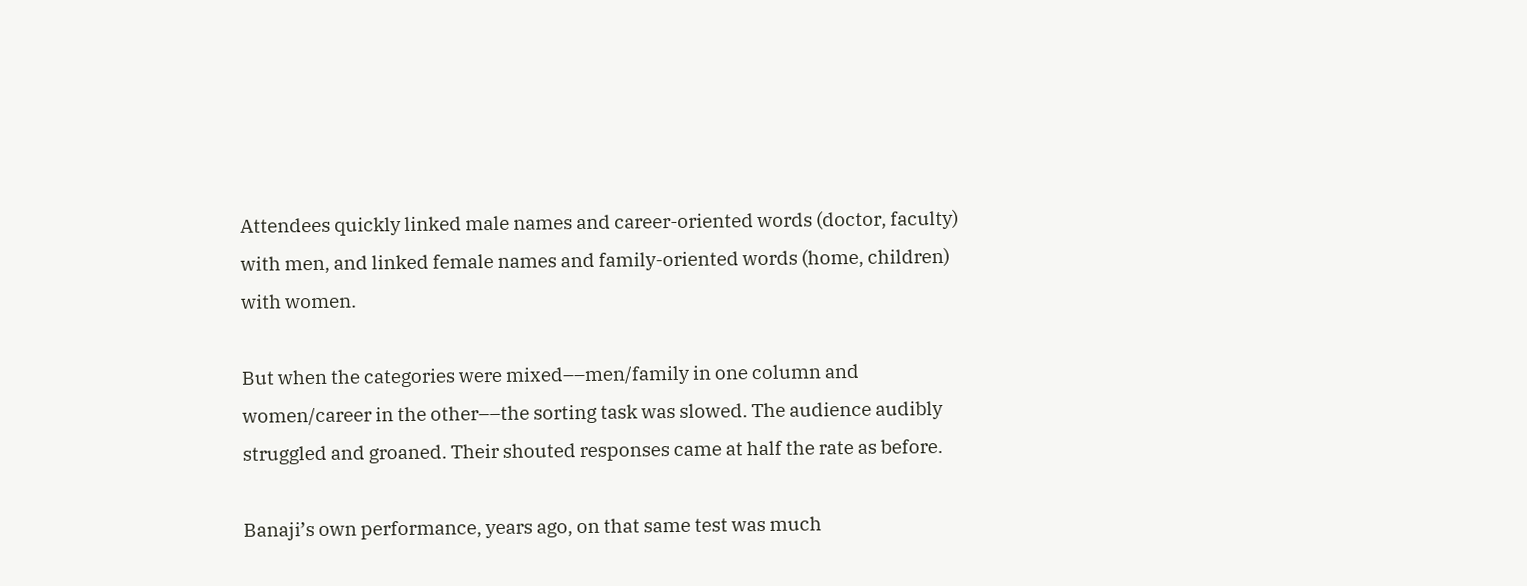Attendees quickly linked male names and career-oriented words (doctor, faculty) with men, and linked female names and family-oriented words (home, children) with women.

But when the categories were mixed––men/family in one column and women/career in the other––the sorting task was slowed. The audience audibly struggled and groaned. Their shouted responses came at half the rate as before.

Banaji’s own performance, years ago, on that same test was much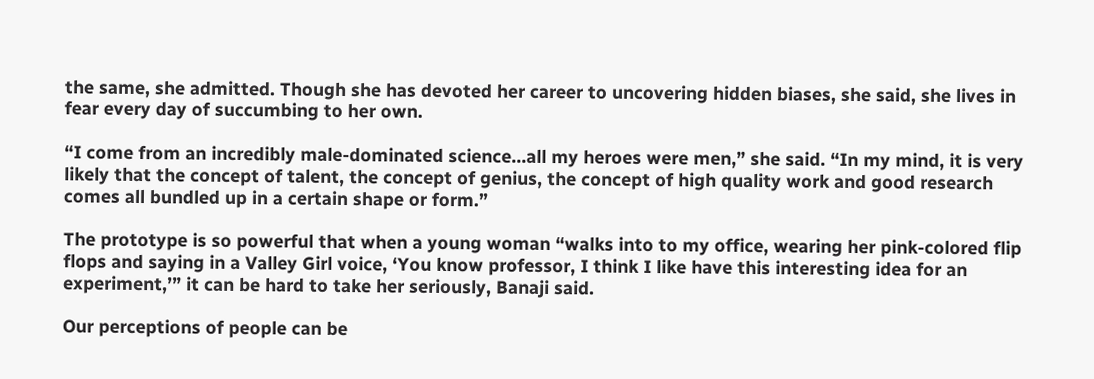the same, she admitted. Though she has devoted her career to uncovering hidden biases, she said, she lives in fear every day of succumbing to her own.

“I come from an incredibly male-dominated science…all my heroes were men,” she said. “In my mind, it is very likely that the concept of talent, the concept of genius, the concept of high quality work and good research comes all bundled up in a certain shape or form.”

The prototype is so powerful that when a young woman “walks into to my office, wearing her pink-colored flip flops and saying in a Valley Girl voice, ‘You know professor, I think I like have this interesting idea for an experiment,’” it can be hard to take her seriously, Banaji said.

Our perceptions of people can be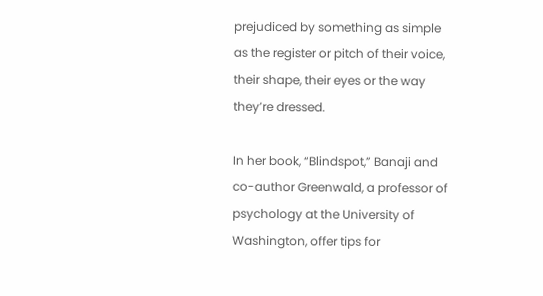prejudiced by something as simple as the register or pitch of their voice, their shape, their eyes or the way they’re dressed.

In her book, “Blindspot,” Banaji and co-author Greenwald, a professor of psychology at the University of Washington, offer tips for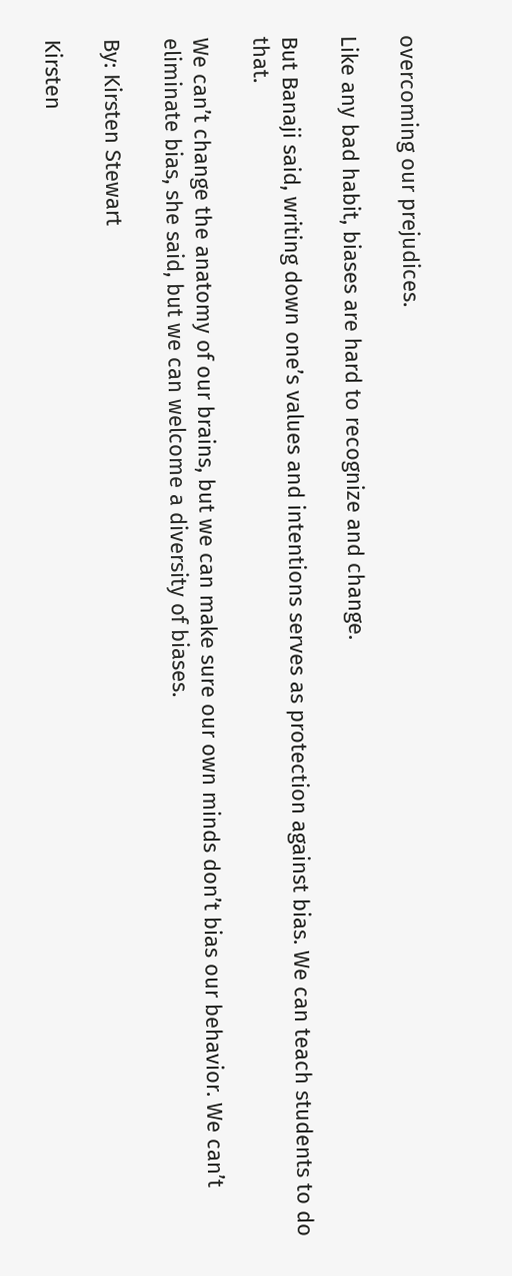overcoming our prejudices.

Like any bad habit, biases are hard to recognize and change.

But Banaji said, writing down one’s values and intentions serves as protection against bias. We can teach students to do that.

We can’t change the anatomy of our brains, but we can make sure our own minds don’t bias our behavior. We can’t eliminate bias, she said, but we can welcome a diversity of biases.

By: Kirsten Stewart

Kirsten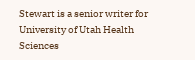Stewart is a senior writer for University of Utah Health Sciences